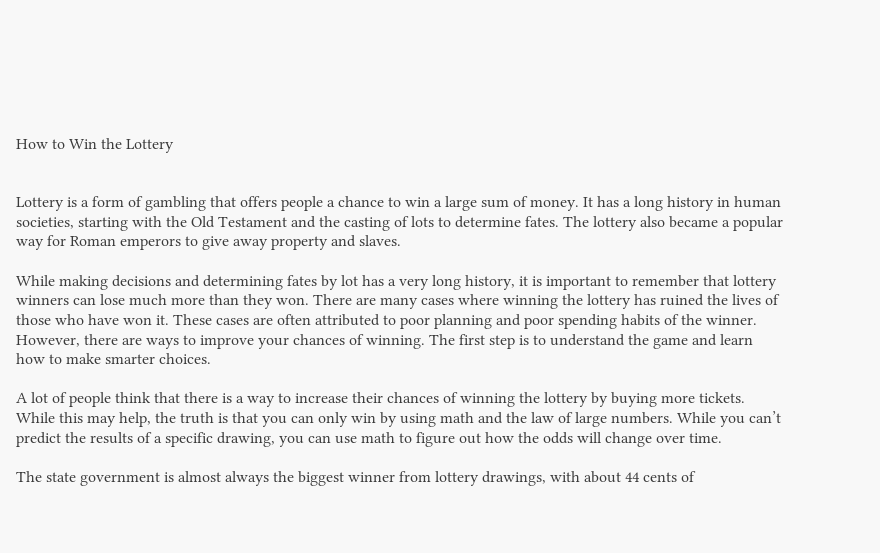How to Win the Lottery


Lottery is a form of gambling that offers people a chance to win a large sum of money. It has a long history in human societies, starting with the Old Testament and the casting of lots to determine fates. The lottery also became a popular way for Roman emperors to give away property and slaves.

While making decisions and determining fates by lot has a very long history, it is important to remember that lottery winners can lose much more than they won. There are many cases where winning the lottery has ruined the lives of those who have won it. These cases are often attributed to poor planning and poor spending habits of the winner. However, there are ways to improve your chances of winning. The first step is to understand the game and learn how to make smarter choices.

A lot of people think that there is a way to increase their chances of winning the lottery by buying more tickets. While this may help, the truth is that you can only win by using math and the law of large numbers. While you can’t predict the results of a specific drawing, you can use math to figure out how the odds will change over time.

The state government is almost always the biggest winner from lottery drawings, with about 44 cents of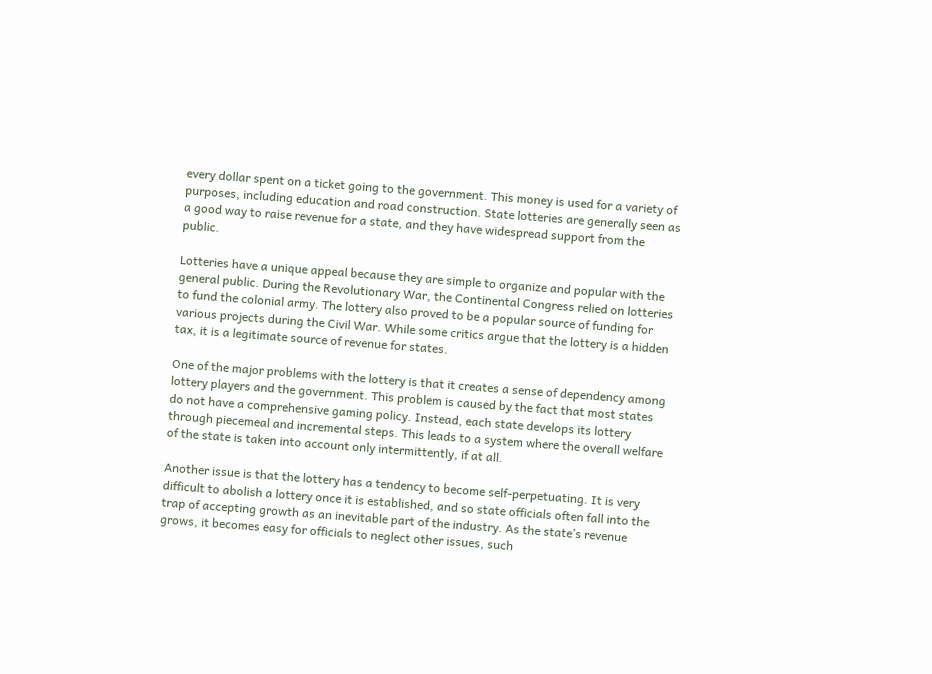every dollar spent on a ticket going to the government. This money is used for a variety of purposes, including education and road construction. State lotteries are generally seen as a good way to raise revenue for a state, and they have widespread support from the public.

Lotteries have a unique appeal because they are simple to organize and popular with the general public. During the Revolutionary War, the Continental Congress relied on lotteries to fund the colonial army. The lottery also proved to be a popular source of funding for various projects during the Civil War. While some critics argue that the lottery is a hidden tax, it is a legitimate source of revenue for states.

One of the major problems with the lottery is that it creates a sense of dependency among lottery players and the government. This problem is caused by the fact that most states do not have a comprehensive gaming policy. Instead, each state develops its lottery through piecemeal and incremental steps. This leads to a system where the overall welfare of the state is taken into account only intermittently, if at all.

Another issue is that the lottery has a tendency to become self-perpetuating. It is very difficult to abolish a lottery once it is established, and so state officials often fall into the trap of accepting growth as an inevitable part of the industry. As the state’s revenue grows, it becomes easy for officials to neglect other issues, such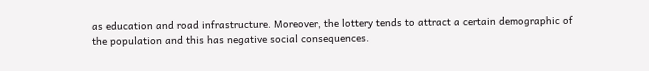as education and road infrastructure. Moreover, the lottery tends to attract a certain demographic of the population and this has negative social consequences.